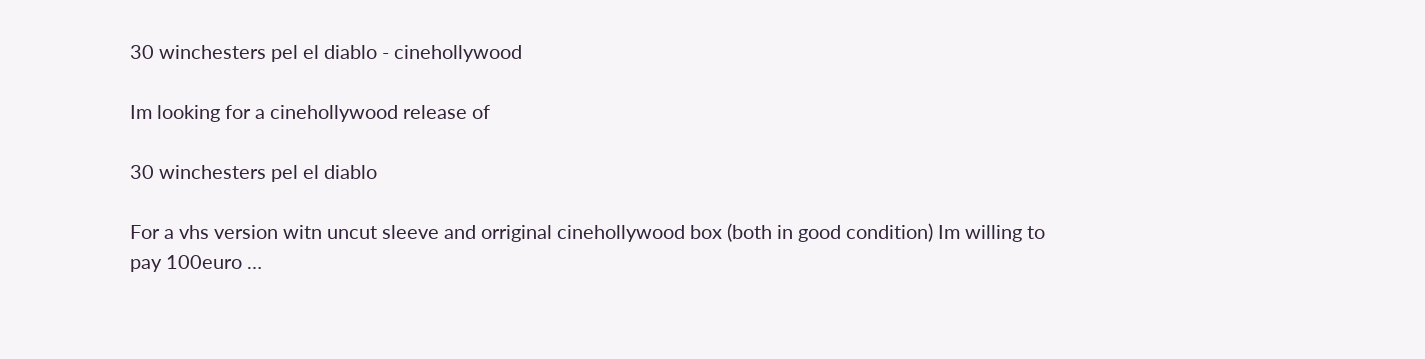30 winchesters pel el diablo - cinehollywood

Im looking for a cinehollywood release of

30 winchesters pel el diablo

For a vhs version witn uncut sleeve and orriginal cinehollywood box (both in good condition) Im willing to pay 100euro …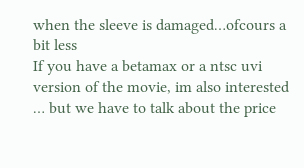when the sleeve is damaged…ofcours a bit less
If you have a betamax or a ntsc uvi version of the movie, im also interested … but we have to talk about the price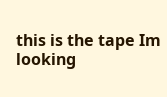this is the tape Im looking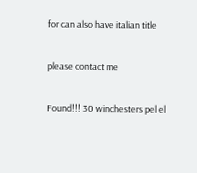for can also have italian title

please contact me

Found!!! 30 winchesters pel el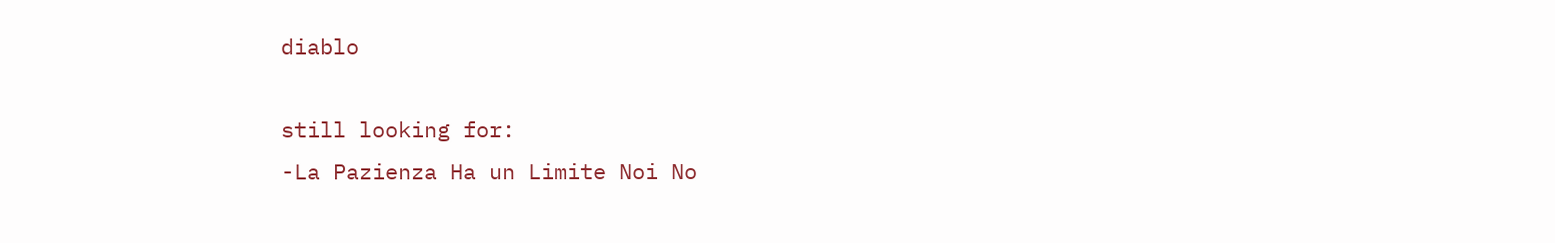diablo

still looking for:
-La Pazienza Ha un Limite Noi No